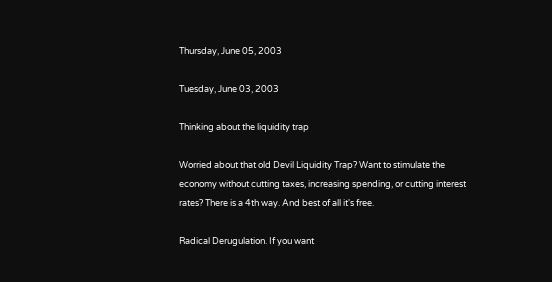Thursday, June 05, 2003

Tuesday, June 03, 2003

Thinking about the liquidity trap

Worried about that old Devil Liquidity Trap? Want to stimulate the economy without cutting taxes, increasing spending, or cutting interest rates? There is a 4th way. And best of all it's free.

Radical Derugulation. If you want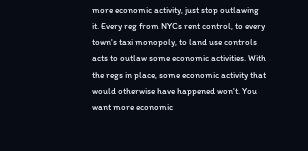more economic activity, just stop outlawing it. Every reg from NYCs rent control, to every town's taxi monopoly, to land use controls acts to outlaw some economic activities. With the regs in place, some economic activity that would otherwise have happened won't. You want more economic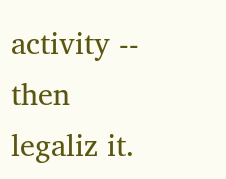activity -- then legaliz it.